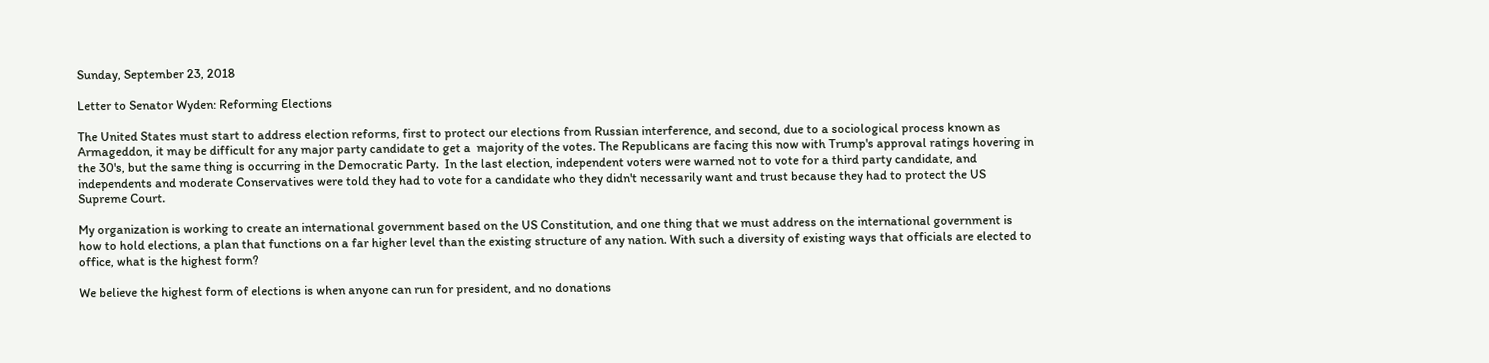Sunday, September 23, 2018

Letter to Senator Wyden: Reforming Elections

The United States must start to address election reforms, first to protect our elections from Russian interference, and second, due to a sociological process known as Armageddon, it may be difficult for any major party candidate to get a  majority of the votes. The Republicans are facing this now with Trump's approval ratings hovering in the 30's, but the same thing is occurring in the Democratic Party.  In the last election, independent voters were warned not to vote for a third party candidate, and independents and moderate Conservatives were told they had to vote for a candidate who they didn't necessarily want and trust because they had to protect the US Supreme Court.

My organization is working to create an international government based on the US Constitution, and one thing that we must address on the international government is how to hold elections, a plan that functions on a far higher level than the existing structure of any nation. With such a diversity of existing ways that officials are elected to office, what is the highest form?

We believe the highest form of elections is when anyone can run for president, and no donations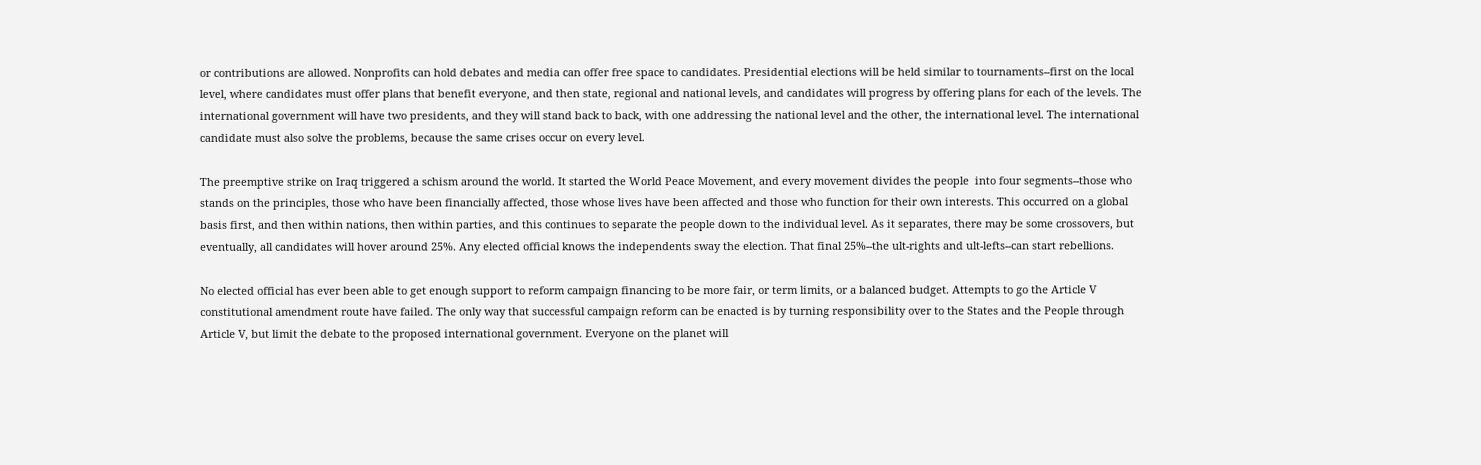or contributions are allowed. Nonprofits can hold debates and media can offer free space to candidates. Presidential elections will be held similar to tournaments--first on the local level, where candidates must offer plans that benefit everyone, and then state, regional and national levels, and candidates will progress by offering plans for each of the levels. The international government will have two presidents, and they will stand back to back, with one addressing the national level and the other, the international level. The international candidate must also solve the problems, because the same crises occur on every level.

The preemptive strike on Iraq triggered a schism around the world. It started the World Peace Movement, and every movement divides the people  into four segments--those who stands on the principles, those who have been financially affected, those whose lives have been affected and those who function for their own interests. This occurred on a global basis first, and then within nations, then within parties, and this continues to separate the people down to the individual level. As it separates, there may be some crossovers, but eventually, all candidates will hover around 25%. Any elected official knows the independents sway the election. That final 25%--the ult-rights and ult-lefts--can start rebellions.

No elected official has ever been able to get enough support to reform campaign financing to be more fair, or term limits, or a balanced budget. Attempts to go the Article V constitutional amendment route have failed. The only way that successful campaign reform can be enacted is by turning responsibility over to the States and the People through Article V, but limit the debate to the proposed international government. Everyone on the planet will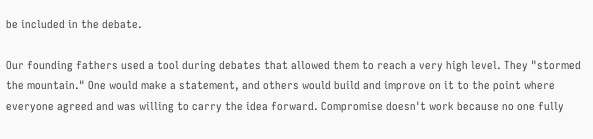be included in the debate.

Our founding fathers used a tool during debates that allowed them to reach a very high level. They "stormed the mountain." One would make a statement, and others would build and improve on it to the point where everyone agreed and was willing to carry the idea forward. Compromise doesn't work because no one fully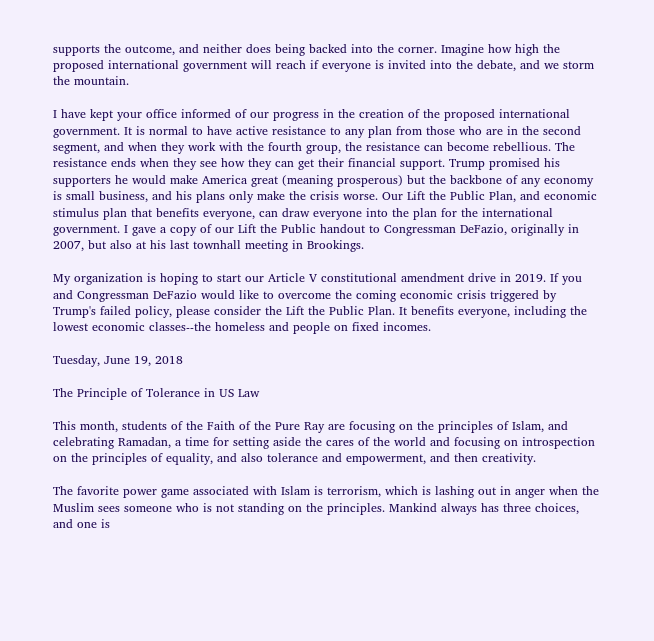supports the outcome, and neither does being backed into the corner. Imagine how high the proposed international government will reach if everyone is invited into the debate, and we storm the mountain.

I have kept your office informed of our progress in the creation of the proposed international government. It is normal to have active resistance to any plan from those who are in the second segment, and when they work with the fourth group, the resistance can become rebellious. The resistance ends when they see how they can get their financial support. Trump promised his supporters he would make America great (meaning prosperous) but the backbone of any economy is small business, and his plans only make the crisis worse. Our Lift the Public Plan, and economic stimulus plan that benefits everyone, can draw everyone into the plan for the international government. I gave a copy of our Lift the Public handout to Congressman DeFazio, originally in 2007, but also at his last townhall meeting in Brookings.

My organization is hoping to start our Article V constitutional amendment drive in 2019. If you and Congressman DeFazio would like to overcome the coming economic crisis triggered by Trump's failed policy, please consider the Lift the Public Plan. It benefits everyone, including the lowest economic classes--the homeless and people on fixed incomes.

Tuesday, June 19, 2018

The Principle of Tolerance in US Law

This month, students of the Faith of the Pure Ray are focusing on the principles of Islam, and celebrating Ramadan, a time for setting aside the cares of the world and focusing on introspection on the principles of equality, and also tolerance and empowerment, and then creativity.

The favorite power game associated with Islam is terrorism, which is lashing out in anger when the Muslim sees someone who is not standing on the principles. Mankind always has three choices, and one is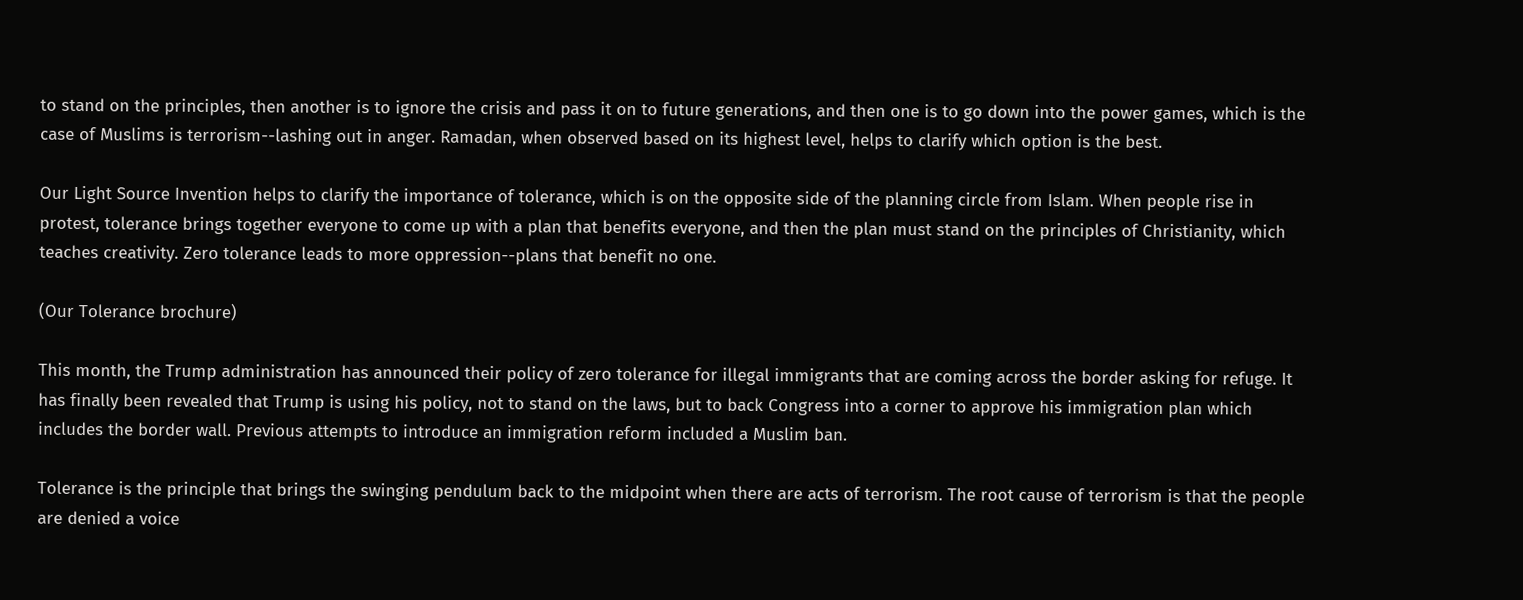to stand on the principles, then another is to ignore the crisis and pass it on to future generations, and then one is to go down into the power games, which is the case of Muslims is terrorism--lashing out in anger. Ramadan, when observed based on its highest level, helps to clarify which option is the best.

Our Light Source Invention helps to clarify the importance of tolerance, which is on the opposite side of the planning circle from Islam. When people rise in protest, tolerance brings together everyone to come up with a plan that benefits everyone, and then the plan must stand on the principles of Christianity, which teaches creativity. Zero tolerance leads to more oppression--plans that benefit no one.

(Our Tolerance brochure)

This month, the Trump administration has announced their policy of zero tolerance for illegal immigrants that are coming across the border asking for refuge. It has finally been revealed that Trump is using his policy, not to stand on the laws, but to back Congress into a corner to approve his immigration plan which includes the border wall. Previous attempts to introduce an immigration reform included a Muslim ban.

Tolerance is the principle that brings the swinging pendulum back to the midpoint when there are acts of terrorism. The root cause of terrorism is that the people are denied a voice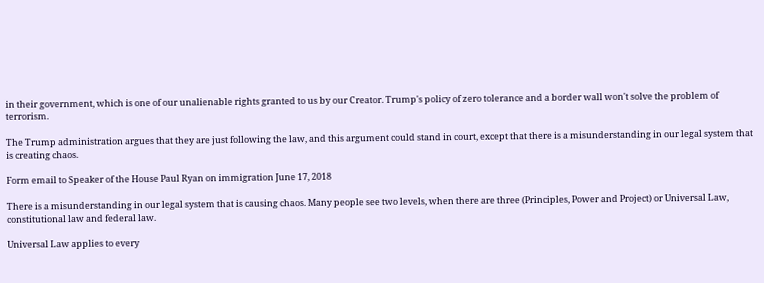in their government, which is one of our unalienable rights granted to us by our Creator. Trump's policy of zero tolerance and a border wall won't solve the problem of terrorism.

The Trump administration argues that they are just following the law, and this argument could stand in court, except that there is a misunderstanding in our legal system that is creating chaos.

Form email to Speaker of the House Paul Ryan on immigration June 17, 2018

There is a misunderstanding in our legal system that is causing chaos. Many people see two levels, when there are three (Principles, Power and Project) or Universal Law, constitutional law and federal law.

Universal Law applies to every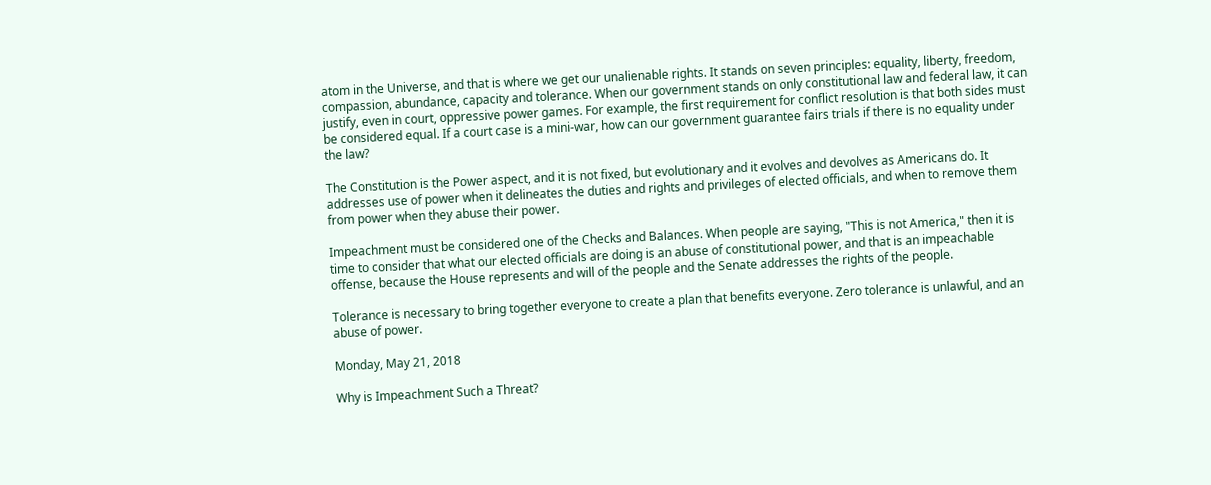atom in the Universe, and that is where we get our unalienable rights. It stands on seven principles: equality, liberty, freedom, compassion, abundance, capacity and tolerance. When our government stands on only constitutional law and federal law, it can justify, even in court, oppressive power games. For example, the first requirement for conflict resolution is that both sides must be considered equal. If a court case is a mini-war, how can our government guarantee fairs trials if there is no equality under the law?

The Constitution is the Power aspect, and it is not fixed, but evolutionary and it evolves and devolves as Americans do. It addresses use of power when it delineates the duties and rights and privileges of elected officials, and when to remove them from power when they abuse their power.

Impeachment must be considered one of the Checks and Balances. When people are saying, "This is not America," then it is time to consider that what our elected officials are doing is an abuse of constitutional power, and that is an impeachable offense, because the House represents and will of the people and the Senate addresses the rights of the people.

Tolerance is necessary to bring together everyone to create a plan that benefits everyone. Zero tolerance is unlawful, and an abuse of power.

Monday, May 21, 2018

Why is Impeachment Such a Threat?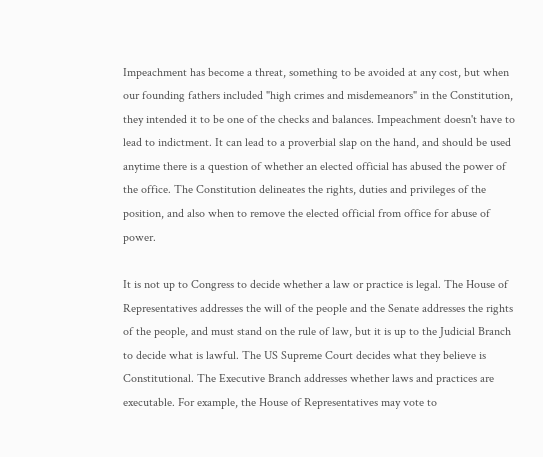Impeachment has become a threat, something to be avoided at any cost, but when our founding fathers included "high crimes and misdemeanors" in the Constitution, they intended it to be one of the checks and balances. Impeachment doesn't have to lead to indictment. It can lead to a proverbial slap on the hand, and should be used anytime there is a question of whether an elected official has abused the power of the office. The Constitution delineates the rights, duties and privileges of the position, and also when to remove the elected official from office for abuse of power.

It is not up to Congress to decide whether a law or practice is legal. The House of Representatives addresses the will of the people and the Senate addresses the rights of the people, and must stand on the rule of law, but it is up to the Judicial Branch to decide what is lawful. The US Supreme Court decides what they believe is Constitutional. The Executive Branch addresses whether laws and practices are executable. For example, the House of Representatives may vote to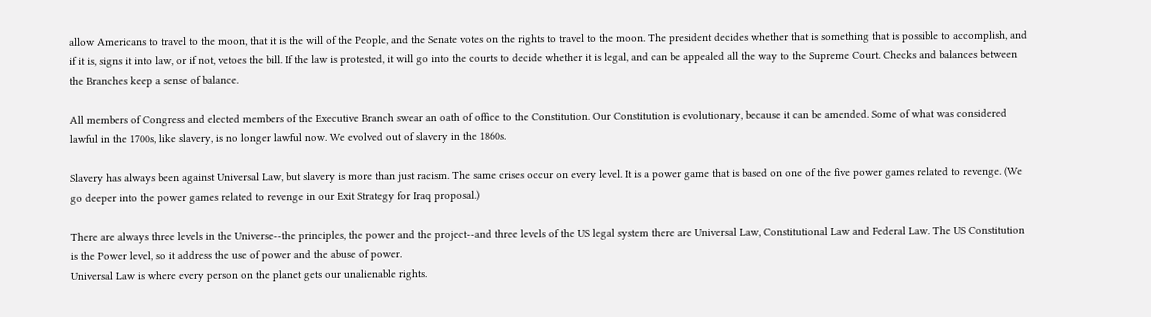allow Americans to travel to the moon, that it is the will of the People, and the Senate votes on the rights to travel to the moon. The president decides whether that is something that is possible to accomplish, and if it is, signs it into law, or if not, vetoes the bill. If the law is protested, it will go into the courts to decide whether it is legal, and can be appealed all the way to the Supreme Court. Checks and balances between the Branches keep a sense of balance.

All members of Congress and elected members of the Executive Branch swear an oath of office to the Constitution. Our Constitution is evolutionary, because it can be amended. Some of what was considered lawful in the 1700s, like slavery, is no longer lawful now. We evolved out of slavery in the 1860s.

Slavery has always been against Universal Law, but slavery is more than just racism. The same crises occur on every level. It is a power game that is based on one of the five power games related to revenge. (We go deeper into the power games related to revenge in our Exit Strategy for Iraq proposal.)

There are always three levels in the Universe--the principles, the power and the project--and three levels of the US legal system there are Universal Law, Constitutional Law and Federal Law. The US Constitution is the Power level, so it address the use of power and the abuse of power.
Universal Law is where every person on the planet gets our unalienable rights.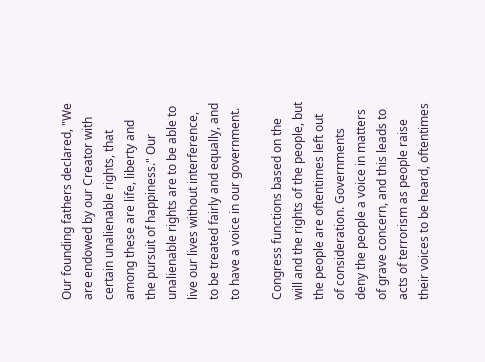Our founding fathers declared, "We are endowed by our Creator with certain unalienable rights, that among these are life, liberty and the pursuit of happiness." Our unalienable rights are to be able to live our lives without interference, to be treated fairly and equally, and to have a voice in our government.

Congress functions based on the will and the rights of the people, but the people are oftentimes left out of consideration. Governments deny the people a voice in matters of grave concern, and this leads to acts of terrorism as people raise their voices to be heard, oftentimes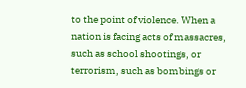to the point of violence. When a nation is facing acts of massacres, such as school shootings, or terrorism, such as bombings or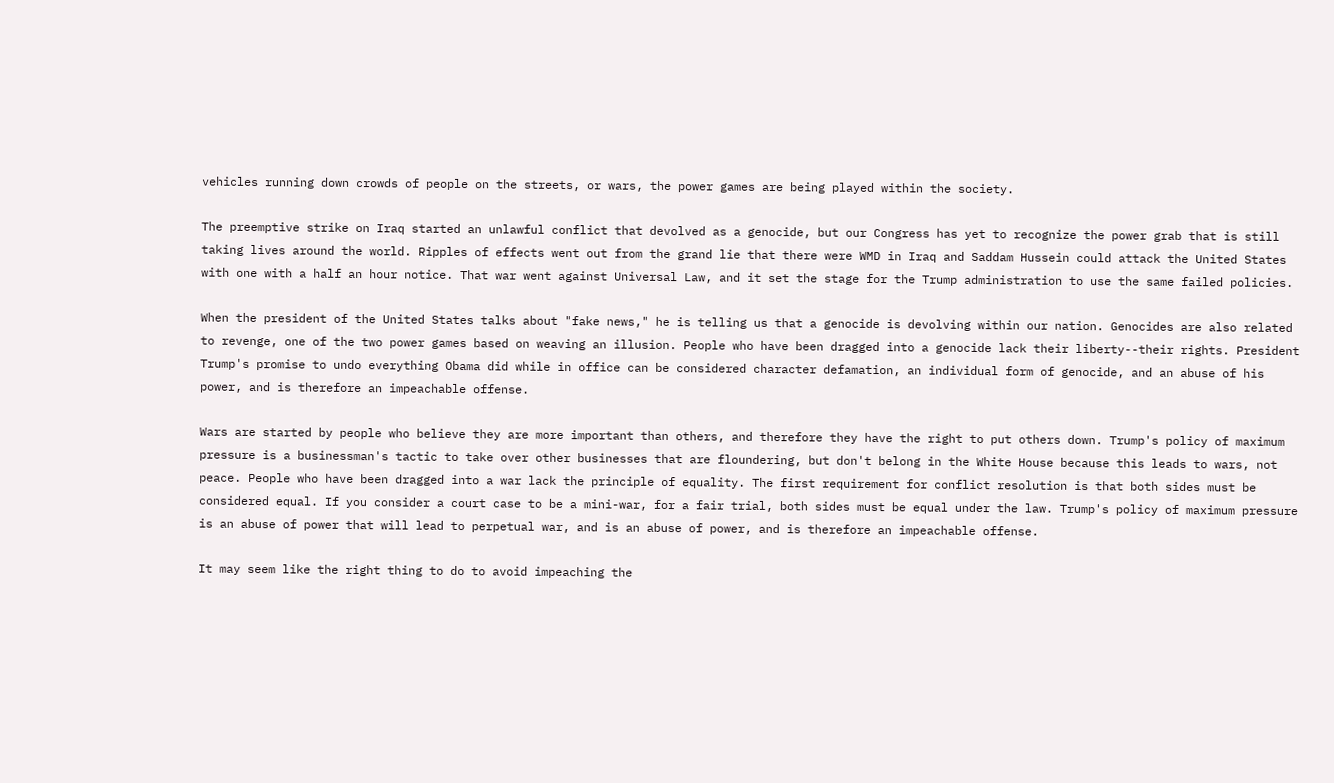vehicles running down crowds of people on the streets, or wars, the power games are being played within the society.

The preemptive strike on Iraq started an unlawful conflict that devolved as a genocide, but our Congress has yet to recognize the power grab that is still taking lives around the world. Ripples of effects went out from the grand lie that there were WMD in Iraq and Saddam Hussein could attack the United States with one with a half an hour notice. That war went against Universal Law, and it set the stage for the Trump administration to use the same failed policies.

When the president of the United States talks about "fake news," he is telling us that a genocide is devolving within our nation. Genocides are also related to revenge, one of the two power games based on weaving an illusion. People who have been dragged into a genocide lack their liberty--their rights. President Trump's promise to undo everything Obama did while in office can be considered character defamation, an individual form of genocide, and an abuse of his power, and is therefore an impeachable offense.

Wars are started by people who believe they are more important than others, and therefore they have the right to put others down. Trump's policy of maximum pressure is a businessman's tactic to take over other businesses that are floundering, but don't belong in the White House because this leads to wars, not peace. People who have been dragged into a war lack the principle of equality. The first requirement for conflict resolution is that both sides must be considered equal. If you consider a court case to be a mini-war, for a fair trial, both sides must be equal under the law. Trump's policy of maximum pressure is an abuse of power that will lead to perpetual war, and is an abuse of power, and is therefore an impeachable offense.

It may seem like the right thing to do to avoid impeaching the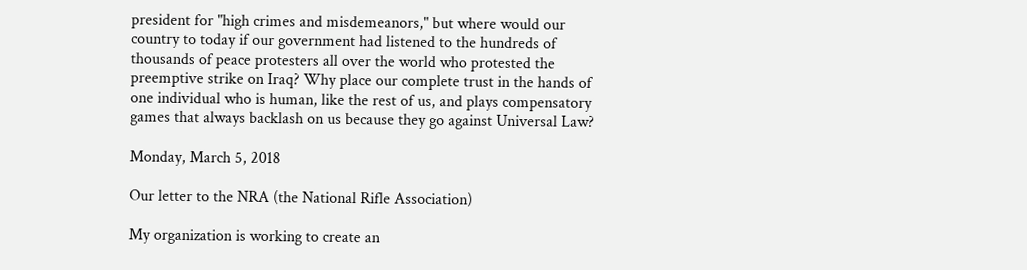president for "high crimes and misdemeanors," but where would our country to today if our government had listened to the hundreds of thousands of peace protesters all over the world who protested the preemptive strike on Iraq? Why place our complete trust in the hands of one individual who is human, like the rest of us, and plays compensatory games that always backlash on us because they go against Universal Law?

Monday, March 5, 2018

Our letter to the NRA (the National Rifle Association)

My organization is working to create an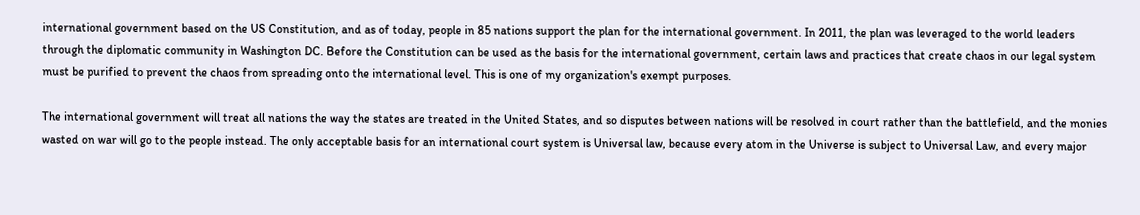international government based on the US Constitution, and as of today, people in 85 nations support the plan for the international government. In 2011, the plan was leveraged to the world leaders through the diplomatic community in Washington DC. Before the Constitution can be used as the basis for the international government, certain laws and practices that create chaos in our legal system must be purified to prevent the chaos from spreading onto the international level. This is one of my organization's exempt purposes.

The international government will treat all nations the way the states are treated in the United States, and so disputes between nations will be resolved in court rather than the battlefield, and the monies wasted on war will go to the people instead. The only acceptable basis for an international court system is Universal law, because every atom in the Universe is subject to Universal Law, and every major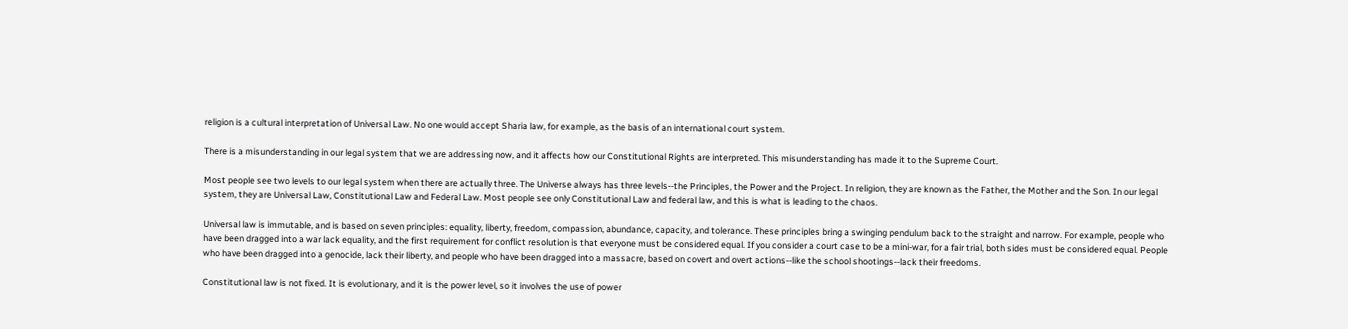religion is a cultural interpretation of Universal Law. No one would accept Sharia law, for example, as the basis of an international court system.

There is a misunderstanding in our legal system that we are addressing now, and it affects how our Constitutional Rights are interpreted. This misunderstanding has made it to the Supreme Court.

Most people see two levels to our legal system when there are actually three. The Universe always has three levels--the Principles, the Power and the Project. In religion, they are known as the Father, the Mother and the Son. In our legal system, they are Universal Law, Constitutional Law and Federal Law. Most people see only Constitutional Law and federal law, and this is what is leading to the chaos.

Universal law is immutable, and is based on seven principles: equality, liberty, freedom, compassion, abundance, capacity, and tolerance. These principles bring a swinging pendulum back to the straight and narrow. For example, people who have been dragged into a war lack equality, and the first requirement for conflict resolution is that everyone must be considered equal. If you consider a court case to be a mini-war, for a fair trial, both sides must be considered equal. People who have been dragged into a genocide, lack their liberty, and people who have been dragged into a massacre, based on covert and overt actions--like the school shootings--lack their freedoms.

Constitutional law is not fixed. It is evolutionary, and it is the power level, so it involves the use of power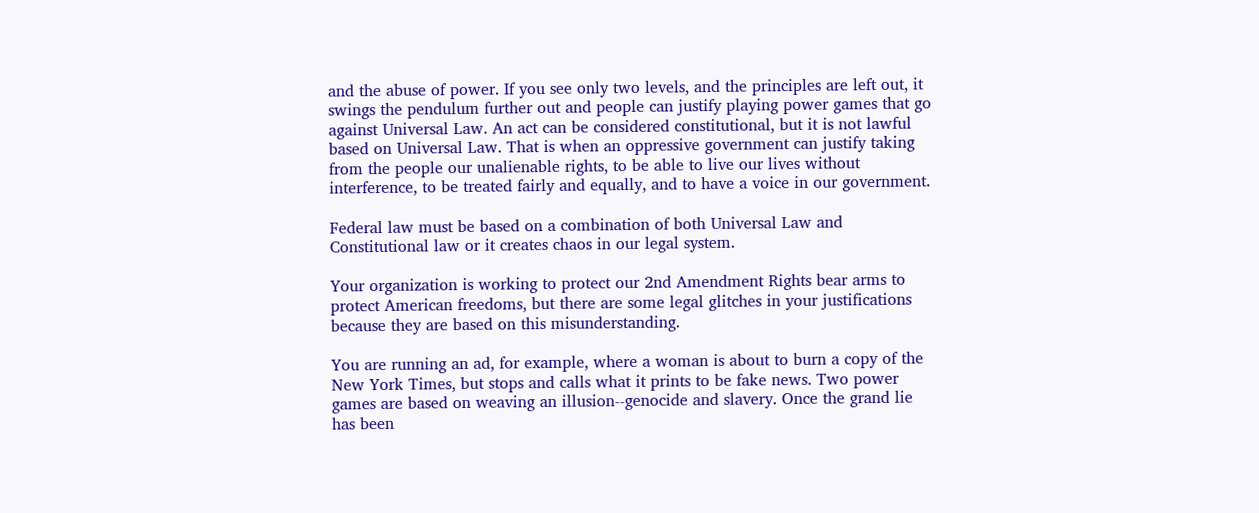and the abuse of power. If you see only two levels, and the principles are left out, it swings the pendulum further out and people can justify playing power games that go against Universal Law. An act can be considered constitutional, but it is not lawful based on Universal Law. That is when an oppressive government can justify taking from the people our unalienable rights, to be able to live our lives without interference, to be treated fairly and equally, and to have a voice in our government.

Federal law must be based on a combination of both Universal Law and Constitutional law or it creates chaos in our legal system.

Your organization is working to protect our 2nd Amendment Rights bear arms to protect American freedoms, but there are some legal glitches in your justifications because they are based on this misunderstanding.

You are running an ad, for example, where a woman is about to burn a copy of the New York Times, but stops and calls what it prints to be fake news. Two power games are based on weaving an illusion--genocide and slavery. Once the grand lie has been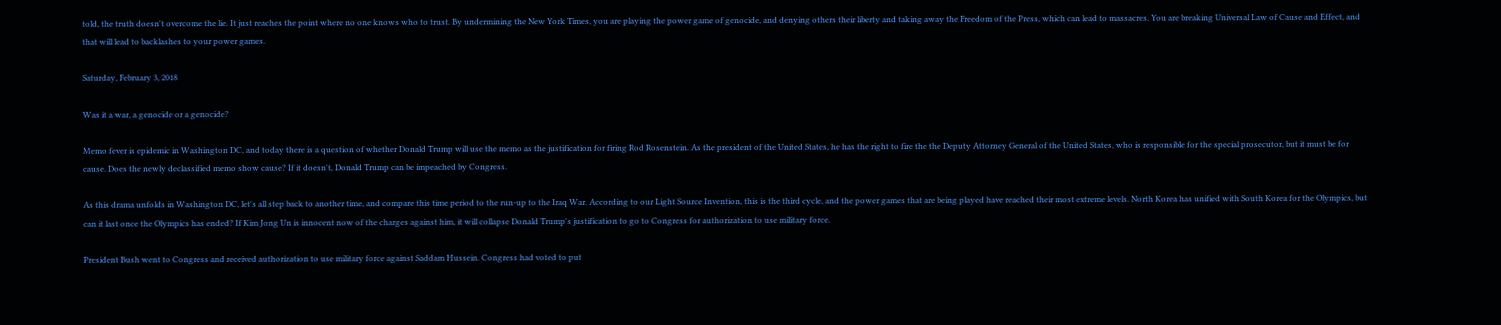told, the truth doesn't overcome the lie. It just reaches the point where no one knows who to trust. By undermining the New York Times, you are playing the power game of genocide, and denying others their liberty and taking away the Freedom of the Press, which can lead to massacres. You are breaking Universal Law of Cause and Effect, and that will lead to backlashes to your power games.

Saturday, February 3, 2018

Was it a war, a genocide or a genocide?

Memo fever is epidemic in Washington DC, and today there is a question of whether Donald Trump will use the memo as the justification for firing Rod Rosenstein. As the president of the United States, he has the right to fire the the Deputy Attorney General of the United States, who is responsible for the special prosecutor, but it must be for cause. Does the newly declassified memo show cause? If it doesn't, Donald Trump can be impeached by Congress.

As this drama unfolds in Washington DC, let's all step back to another time, and compare this time period to the run-up to the Iraq War. According to our Light Source Invention, this is the third cycle, and the power games that are being played have reached their most extreme levels. North Korea has unified with South Korea for the Olympics, but can it last once the Olympics has ended? If Kim Jong Un is innocent now of the charges against him, it will collapse Donald Trump's justification to go to Congress for authorization to use military force.

President Bush went to Congress and received authorization to use military force against Saddam Hussein. Congress had voted to put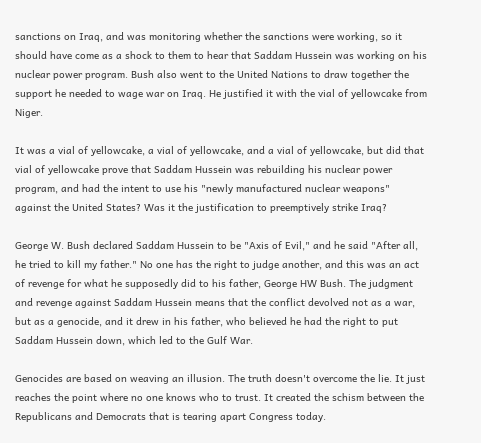sanctions on Iraq, and was monitoring whether the sanctions were working, so it should have come as a shock to them to hear that Saddam Hussein was working on his nuclear power program. Bush also went to the United Nations to draw together the support he needed to wage war on Iraq. He justified it with the vial of yellowcake from Niger.

It was a vial of yellowcake, a vial of yellowcake, and a vial of yellowcake, but did that vial of yellowcake prove that Saddam Hussein was rebuilding his nuclear power program, and had the intent to use his "newly manufactured nuclear weapons" against the United States? Was it the justification to preemptively strike Iraq?

George W. Bush declared Saddam Hussein to be "Axis of Evil," and he said "After all, he tried to kill my father." No one has the right to judge another, and this was an act of revenge for what he supposedly did to his father, George HW Bush. The judgment and revenge against Saddam Hussein means that the conflict devolved not as a war, but as a genocide, and it drew in his father, who believed he had the right to put Saddam Hussein down, which led to the Gulf War.

Genocides are based on weaving an illusion. The truth doesn't overcome the lie. It just reaches the point where no one knows who to trust. It created the schism between the Republicans and Democrats that is tearing apart Congress today.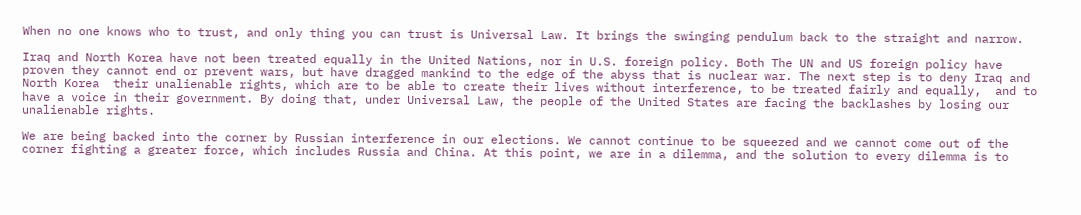When no one knows who to trust, and only thing you can trust is Universal Law. It brings the swinging pendulum back to the straight and narrow.

Iraq and North Korea have not been treated equally in the United Nations, nor in U.S. foreign policy. Both The UN and US foreign policy have proven they cannot end or prevent wars, but have dragged mankind to the edge of the abyss that is nuclear war. The next step is to deny Iraq and North Korea  their unalienable rights, which are to be able to create their lives without interference, to be treated fairly and equally,  and to have a voice in their government. By doing that, under Universal Law, the people of the United States are facing the backlashes by losing our unalienable rights.

We are being backed into the corner by Russian interference in our elections. We cannot continue to be squeezed and we cannot come out of the corner fighting a greater force, which includes Russia and China. At this point, we are in a dilemma, and the solution to every dilemma is to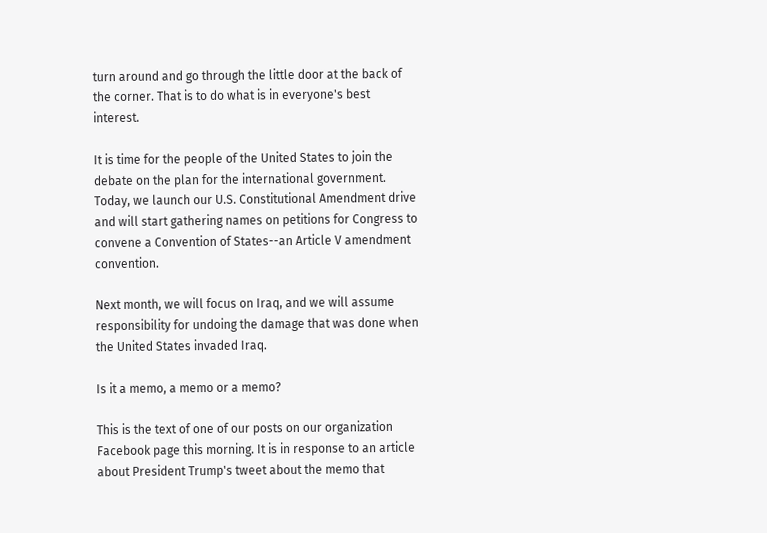turn around and go through the little door at the back of the corner. That is to do what is in everyone's best interest.

It is time for the people of the United States to join the debate on the plan for the international government. Today, we launch our U.S. Constitutional Amendment drive and will start gathering names on petitions for Congress to convene a Convention of States--an Article V amendment convention.

Next month, we will focus on Iraq, and we will assume responsibility for undoing the damage that was done when the United States invaded Iraq.

Is it a memo, a memo or a memo?

This is the text of one of our posts on our organization Facebook page this morning. It is in response to an article about President Trump's tweet about the memo that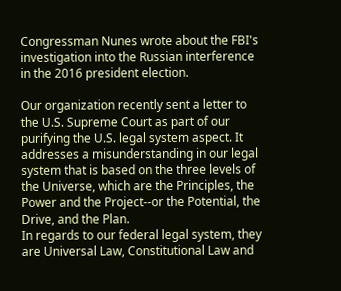Congressman Nunes wrote about the FBI's investigation into the Russian interference in the 2016 president election.

Our organization recently sent a letter to the U.S. Supreme Court as part of our purifying the U.S. legal system aspect. It addresses a misunderstanding in our legal system that is based on the three levels of the Universe, which are the Principles, the Power and the Project--or the Potential, the Drive, and the Plan.
In regards to our federal legal system, they are Universal Law, Constitutional Law and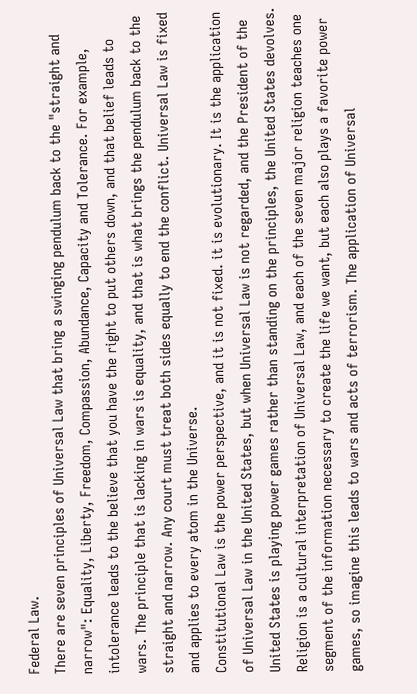Federal Law.
There are seven principles of Universal Law that bring a swinging pendulum back to the "straight and narrow": Equality, Liberty, Freedom, Compassion, Abundance, Capacity and Tolerance. For example, intolerance leads to the believe that you have the right to put others down, and that belief leads to wars. The principle that is lacking in wars is equality, and that is what brings the pendulum back to the straight and narrow. Any court must treat both sides equally to end the conflict. Universal Law is fixed and applies to every atom in the Universe.
Constitutional Law is the power perspective, and it is not fixed. it is evolutionary. It is the application of Universal Law in the United States, but when Universal Law is not regarded, and the President of the United States is playing power games rather than standing on the principles, the United States devolves. Religion is a cultural interpretation of Universal Law, and each of the seven major religion teaches one segment of the information necessary to create the life we want, but each also plays a favorite power games, so imagine this leads to wars and acts of terrorism. The application of Universal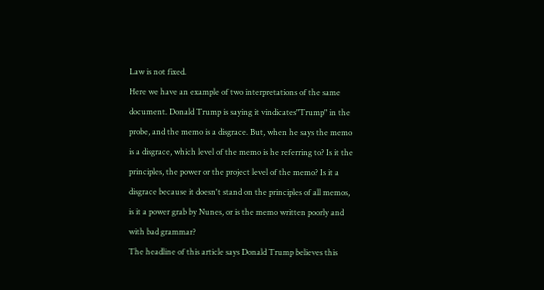Law is not fixed.
Here we have an example of two interpretations of the same document. Donald Trump is saying it vindicates"Trump" in the probe, and the memo is a disgrace. But, when he says the memo is a disgrace, which level of the memo is he referring to? Is it the principles, the power or the project level of the memo? Is it a disgrace because it doesn't stand on the principles of all memos, is it a power grab by Nunes, or is the memo written poorly and with bad grammar?
The headline of this article says Donald Trump believes this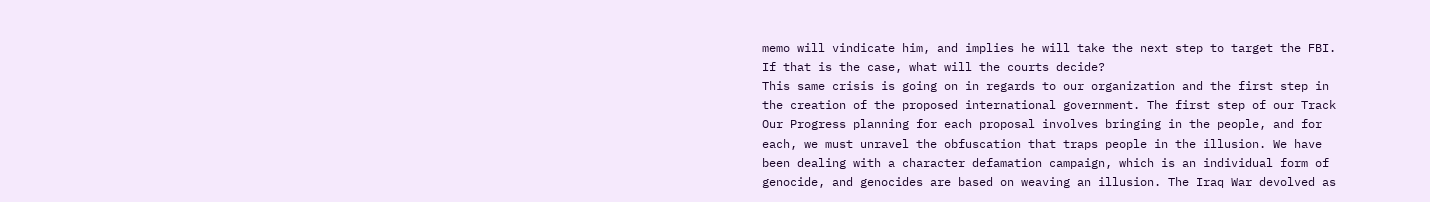memo will vindicate him, and implies he will take the next step to target the FBI. If that is the case, what will the courts decide?
This same crisis is going on in regards to our organization and the first step in the creation of the proposed international government. The first step of our Track Our Progress planning for each proposal involves bringing in the people, and for each, we must unravel the obfuscation that traps people in the illusion. We have been dealing with a character defamation campaign, which is an individual form of genocide, and genocides are based on weaving an illusion. The Iraq War devolved as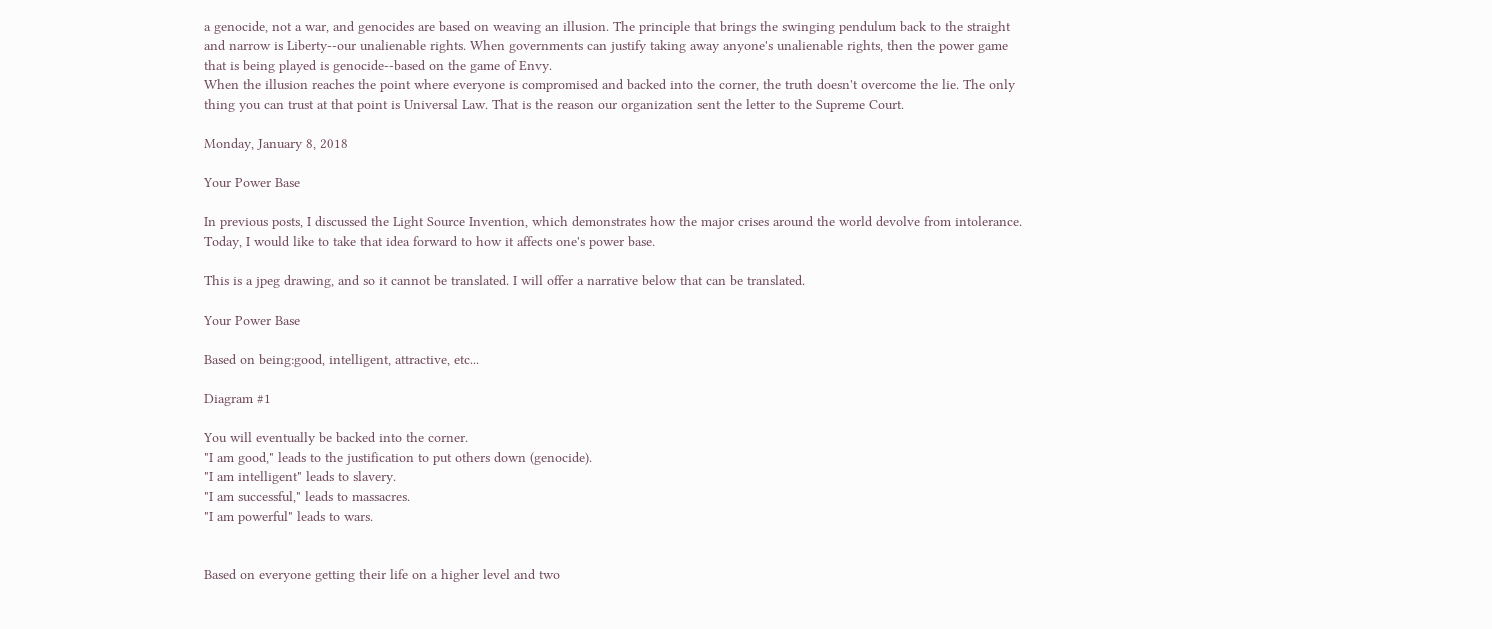a genocide, not a war, and genocides are based on weaving an illusion. The principle that brings the swinging pendulum back to the straight and narrow is Liberty--our unalienable rights. When governments can justify taking away anyone's unalienable rights, then the power game that is being played is genocide--based on the game of Envy.
When the illusion reaches the point where everyone is compromised and backed into the corner, the truth doesn't overcome the lie. The only thing you can trust at that point is Universal Law. That is the reason our organization sent the letter to the Supreme Court.

Monday, January 8, 2018

Your Power Base

In previous posts, I discussed the Light Source Invention, which demonstrates how the major crises around the world devolve from intolerance. Today, I would like to take that idea forward to how it affects one's power base.

This is a jpeg drawing, and so it cannot be translated. I will offer a narrative below that can be translated.

Your Power Base

Based on being:good, intelligent, attractive, etc...

Diagram #1

You will eventually be backed into the corner.
"I am good," leads to the justification to put others down (genocide).
"I am intelligent" leads to slavery.
"I am successful," leads to massacres.
"I am powerful" leads to wars.


Based on everyone getting their life on a higher level and two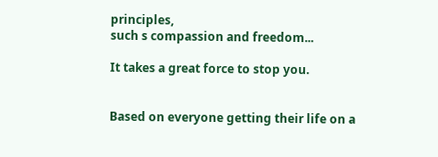principles,
such s compassion and freedom...

It takes a great force to stop you.


Based on everyone getting their life on a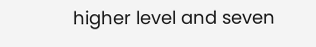higher level and seven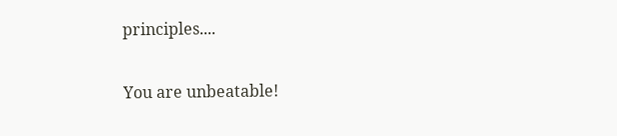principles....

You are unbeatable!